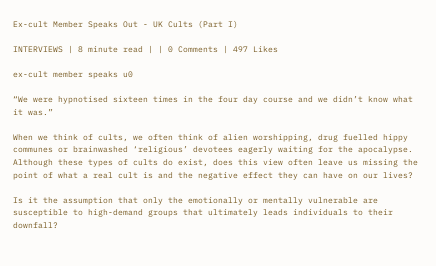Ex-cult Member Speaks Out - UK Cults (Part I)

INTERVIEWS | 8 minute read | | 0 Comments | 497 Likes

ex-cult member speaks u0

“We were hypnotised sixteen times in the four day course and we didn’t know what it was.”

When we think of cults, we often think of alien worshipping, drug fuelled hippy communes or brainwashed ‘religious’ devotees eagerly waiting for the apocalypse. Although these types of cults do exist, does this view often leave us missing the point of what a real cult is and the negative effect they can have on our lives?

Is it the assumption that only the emotionally or mentally vulnerable are susceptible to high-demand groups that ultimately leads individuals to their downfall?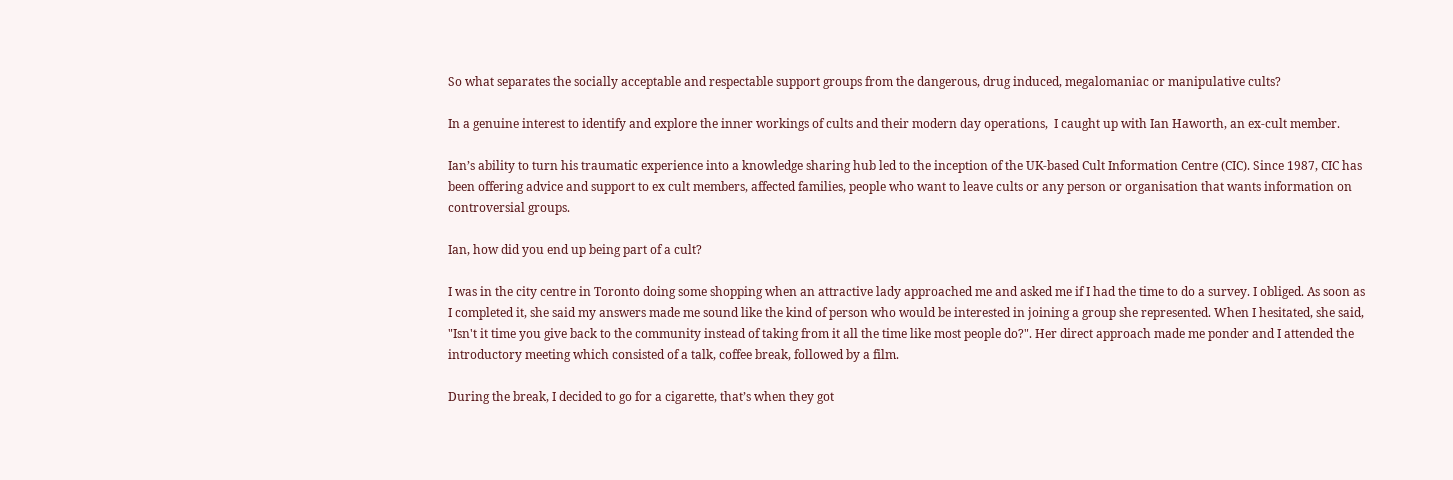So what separates the socially acceptable and respectable support groups from the dangerous, drug induced, megalomaniac or manipulative cults?

In a genuine interest to identify and explore the inner workings of cults and their modern day operations,  I caught up with Ian Haworth, an ex-cult member.

Ian’s ability to turn his traumatic experience into a knowledge sharing hub led to the inception of the UK-based Cult Information Centre (CIC). Since 1987, CIC has been offering advice and support to ex cult members, affected families, people who want to leave cults or any person or organisation that wants information on controversial groups.

Ian, how did you end up being part of a cult?

I was in the city centre in Toronto doing some shopping when an attractive lady approached me and asked me if I had the time to do a survey. I obliged. As soon as I completed it, she said my answers made me sound like the kind of person who would be interested in joining a group she represented. When I hesitated, she said, "Isn't it time you give back to the community instead of taking from it all the time like most people do?". Her direct approach made me ponder and I attended the introductory meeting which consisted of a talk, coffee break, followed by a film.

During the break, I decided to go for a cigarette, that’s when they got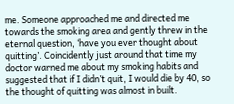me. Someone approached me and directed me towards the smoking area and gently threw in the eternal question, ‘have you ever thought about quitting’. Coincidently just around that time my doctor warned me about my smoking habits and suggested that if I didn’t quit, I would die by 40, so the thought of quitting was almost in built.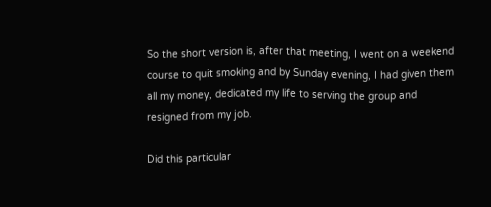So the short version is, after that meeting, I went on a weekend course to quit smoking and by Sunday evening, I had given them all my money, dedicated my life to serving the group and resigned from my job.

Did this particular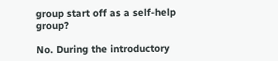group start off as a self-help group?

No. During the introductory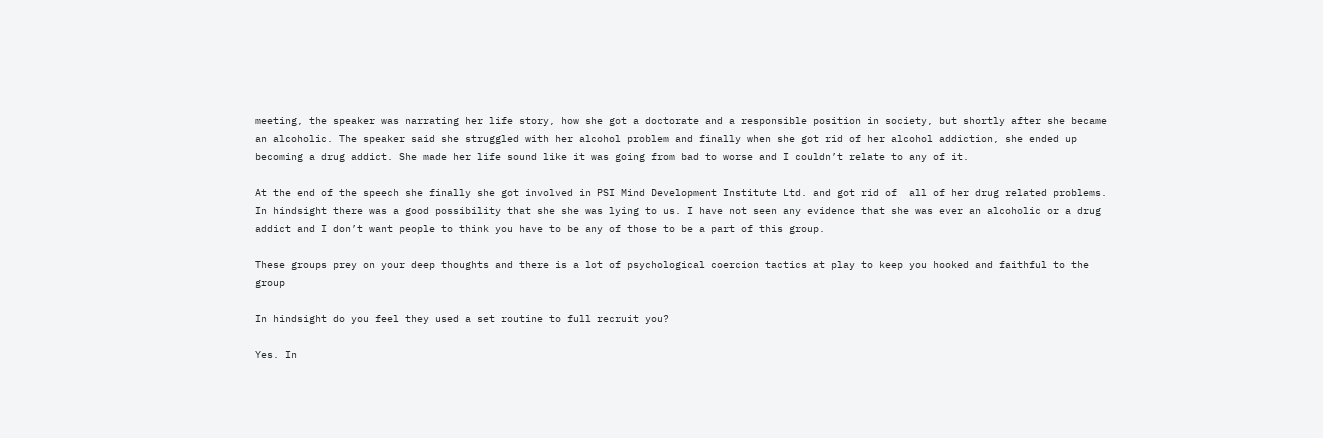meeting, the speaker was narrating her life story, how she got a doctorate and a responsible position in society, but shortly after she became an alcoholic. The speaker said she struggled with her alcohol problem and finally when she got rid of her alcohol addiction, she ended up becoming a drug addict. She made her life sound like it was going from bad to worse and I couldn’t relate to any of it.

At the end of the speech she finally she got involved in PSI Mind Development Institute Ltd. and got rid of  all of her drug related problems. In hindsight there was a good possibility that she she was lying to us. I have not seen any evidence that she was ever an alcoholic or a drug addict and I don’t want people to think you have to be any of those to be a part of this group.

These groups prey on your deep thoughts and there is a lot of psychological coercion tactics at play to keep you hooked and faithful to the group

In hindsight do you feel they used a set routine to full recruit you?

Yes. In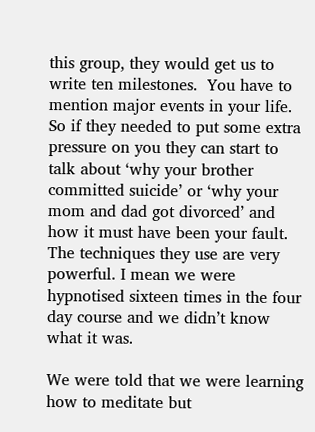this group, they would get us to write ten milestones.  You have to mention major events in your life. So if they needed to put some extra pressure on you they can start to talk about ‘why your brother committed suicide’ or ‘why your mom and dad got divorced’ and how it must have been your fault. The techniques they use are very powerful. I mean we were hypnotised sixteen times in the four day course and we didn’t know what it was.

We were told that we were learning how to meditate but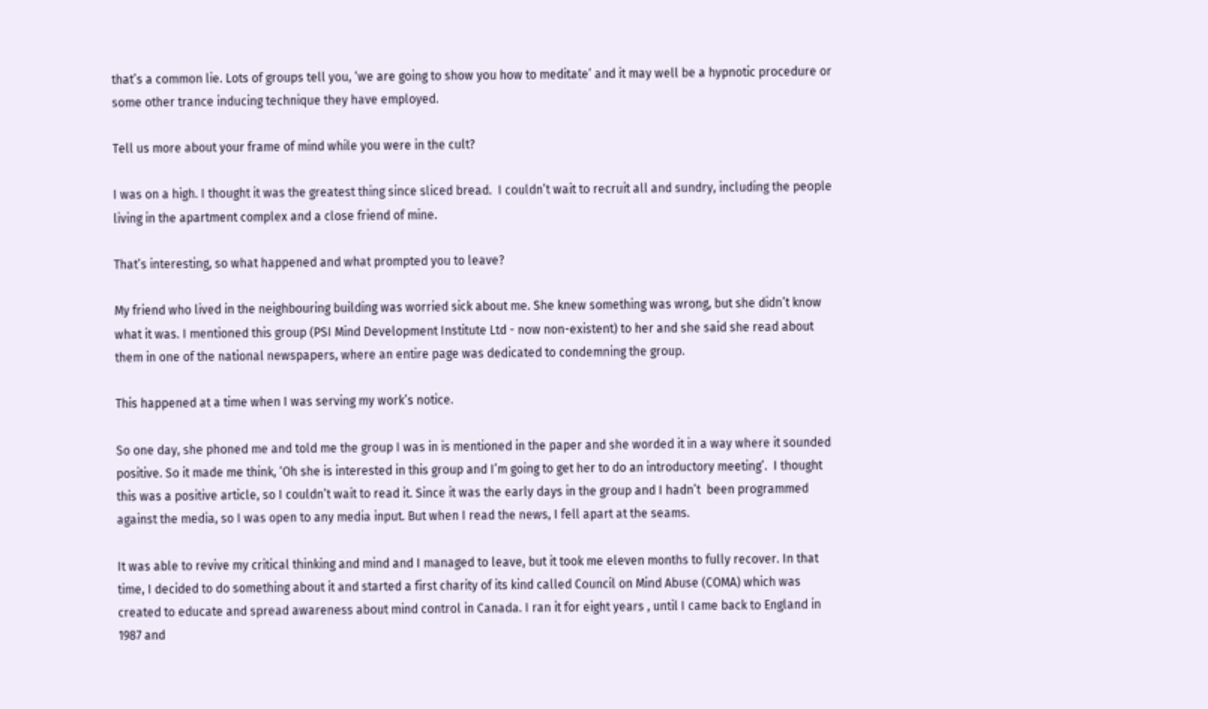that’s a common lie. Lots of groups tell you, ‘we are going to show you how to meditate’ and it may well be a hypnotic procedure or some other trance inducing technique they have employed.

Tell us more about your frame of mind while you were in the cult?

I was on a high. I thought it was the greatest thing since sliced bread.  I couldn’t wait to recruit all and sundry, including the people living in the apartment complex and a close friend of mine.

That’s interesting, so what happened and what prompted you to leave?

My friend who lived in the neighbouring building was worried sick about me. She knew something was wrong, but she didn’t know what it was. I mentioned this group (PSI Mind Development Institute Ltd - now non-existent) to her and she said she read about them in one of the national newspapers, where an entire page was dedicated to condemning the group.

This happened at a time when I was serving my work’s notice.

So one day, she phoned me and told me the group I was in is mentioned in the paper and she worded it in a way where it sounded positive. So it made me think, ‘Oh she is interested in this group and I’m going to get her to do an introductory meeting’.  I thought this was a positive article, so I couldn’t wait to read it. Since it was the early days in the group and I hadn’t  been programmed against the media, so I was open to any media input. But when I read the news, I fell apart at the seams.

It was able to revive my critical thinking and mind and I managed to leave, but it took me eleven months to fully recover. In that time, I decided to do something about it and started a first charity of its kind called Council on Mind Abuse (COMA) which was created to educate and spread awareness about mind control in Canada. I ran it for eight years , until I came back to England in 1987 and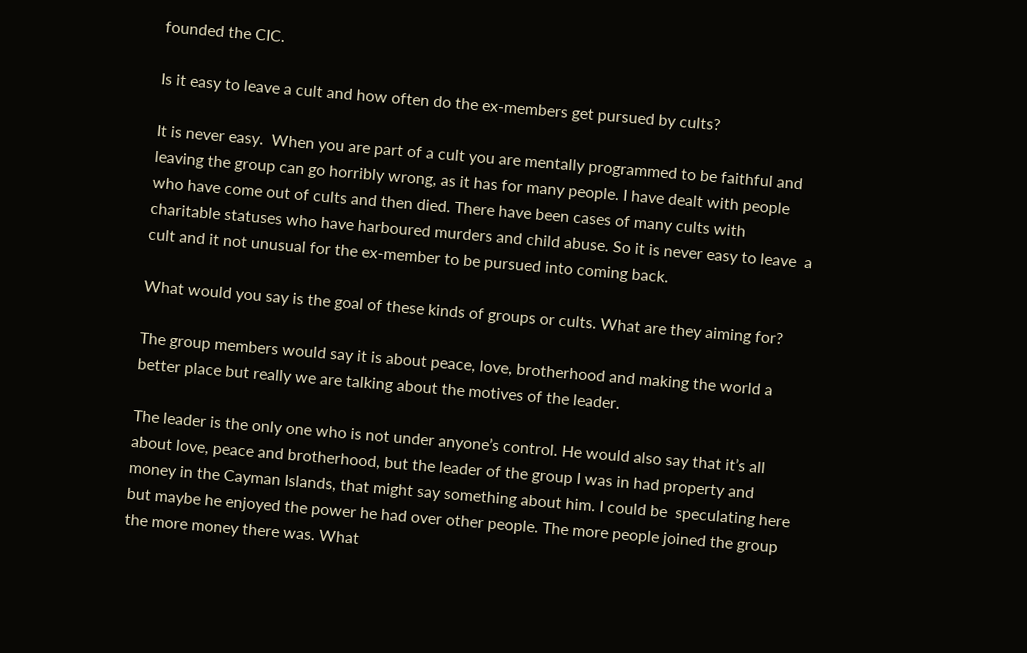founded the CIC.

Is it easy to leave a cult and how often do the ex-members get pursued by cults?

It is never easy.  When you are part of a cult you are mentally programmed to be faithful and leaving the group can go horribly wrong, as it has for many people. I have dealt with people who have come out of cults and then died. There have been cases of many cults with charitable statuses who have harboured murders and child abuse. So it is never easy to leave  a cult and it not unusual for the ex-member to be pursued into coming back.

What would you say is the goal of these kinds of groups or cults. What are they aiming for?

The group members would say it is about peace, love, brotherhood and making the world a better place but really we are talking about the motives of the leader.

The leader is the only one who is not under anyone’s control. He would also say that it’s all about love, peace and brotherhood, but the leader of the group I was in had property and money in the Cayman Islands, that might say something about him. I could be  speculating here but maybe he enjoyed the power he had over other people. The more people joined the group the more money there was. What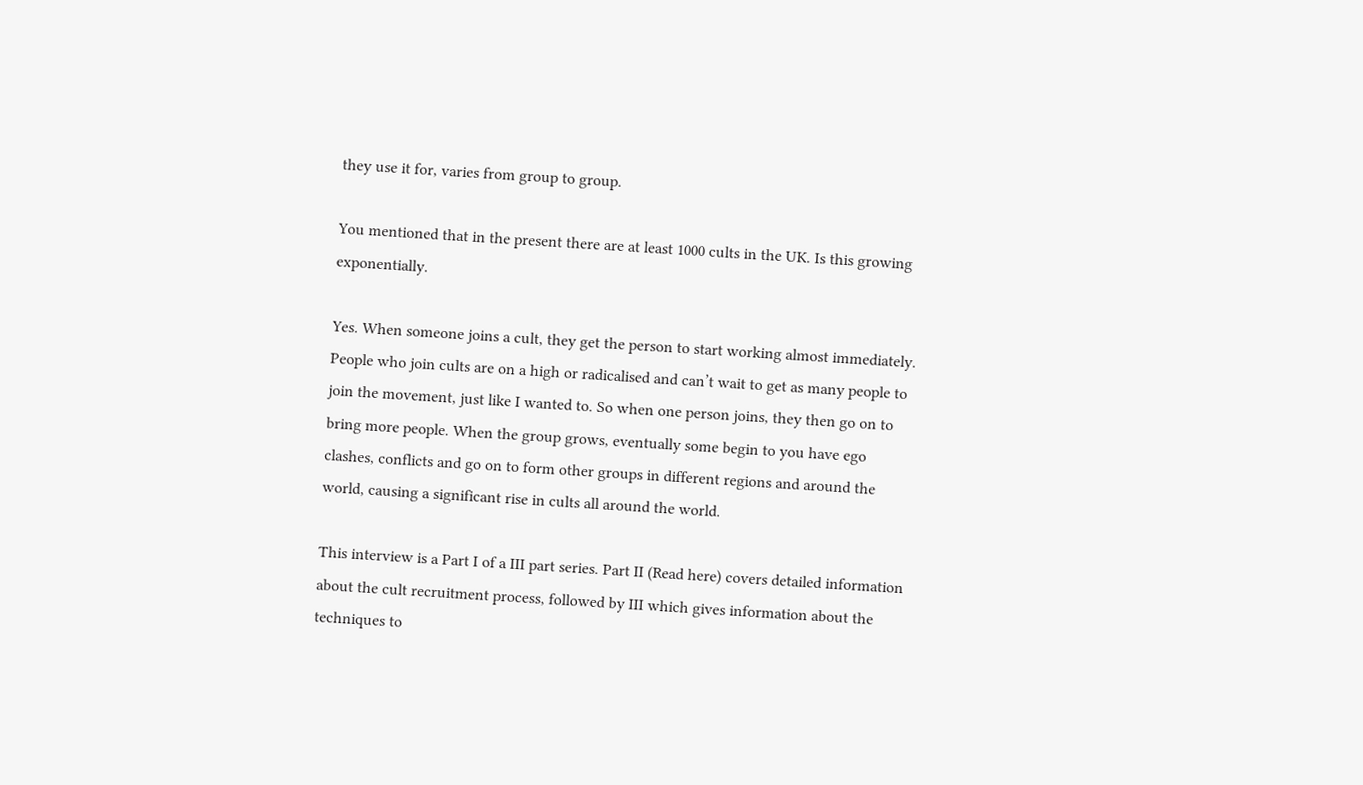they use it for, varies from group to group.

You mentioned that in the present there are at least 1000 cults in the UK. Is this growing exponentially.

Yes. When someone joins a cult, they get the person to start working almost immediately. People who join cults are on a high or radicalised and can’t wait to get as many people to join the movement, just like I wanted to. So when one person joins, they then go on to bring more people. When the group grows, eventually some begin to you have ego clashes, conflicts and go on to form other groups in different regions and around the world, causing a significant rise in cults all around the world.

This interview is a Part I of a III part series. Part II (Read here) covers detailed information about the cult recruitment process, followed by III which gives information about the techniques to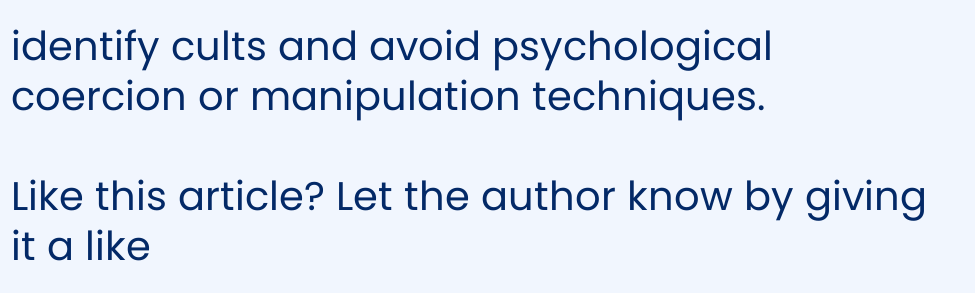identify cults and avoid psychological coercion or manipulation techniques.

Like this article? Let the author know by giving it a like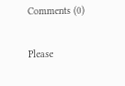Comments (0)

Please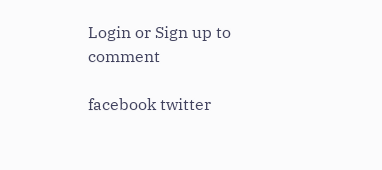Login or Sign up to comment

facebook twitter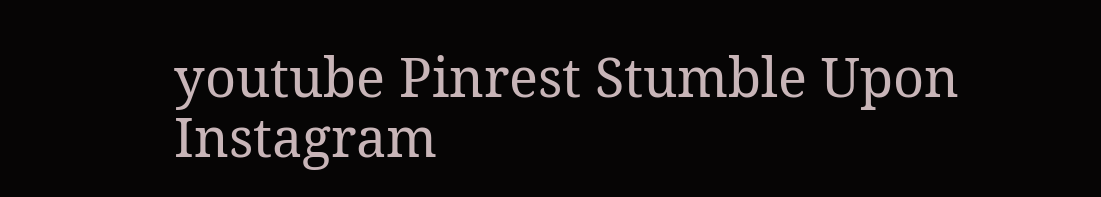youtube Pinrest Stumble Upon Instagram